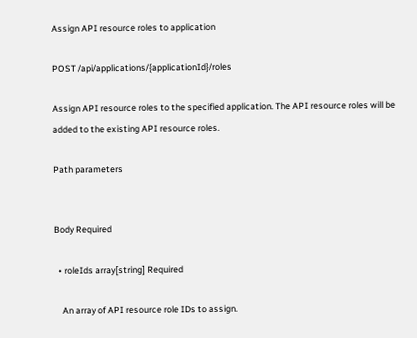Assign API resource roles to application

POST /api/applications/{applicationId}/roles

Assign API resource roles to the specified application. The API resource roles will be added to the existing API resource roles.

Path parameters


Body Required

  • roleIds array[string] Required

    An array of API resource role IDs to assign.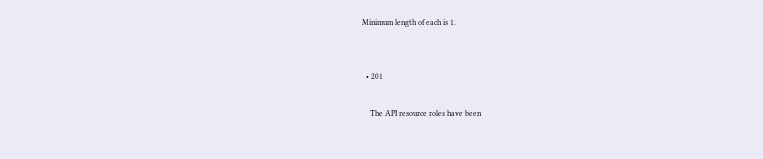Minimum length of each is 1.


  • 201

    The API resource roles have been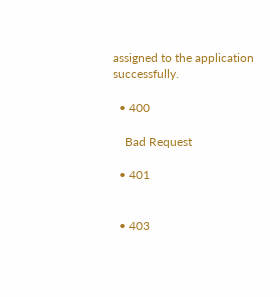assigned to the application successfully.

  • 400

    Bad Request

  • 401


  • 403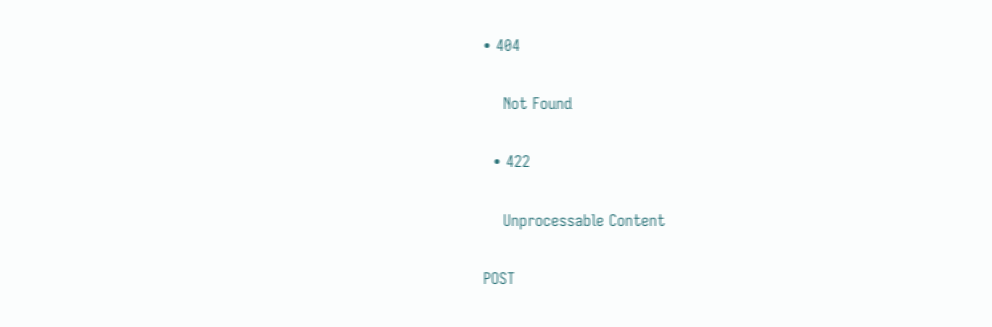• 404

    Not Found

  • 422

    Unprocessable Content

POST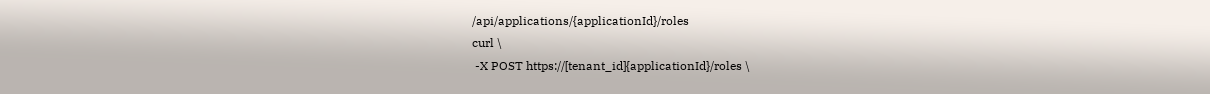/api/applications/{applicationId}/roles
curl \
 -X POST https://[tenant_id]{applicationId}/roles \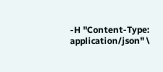-H "Content-Type: application/json" \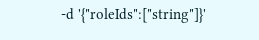-d '{"roleIds":["string"]}'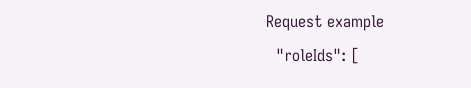Request example
  "roleIds": [